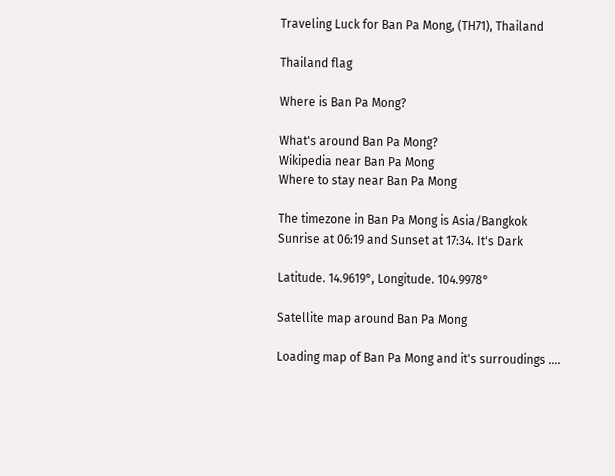Traveling Luck for Ban Pa Mong, (TH71), Thailand

Thailand flag

Where is Ban Pa Mong?

What's around Ban Pa Mong?
Wikipedia near Ban Pa Mong
Where to stay near Ban Pa Mong

The timezone in Ban Pa Mong is Asia/Bangkok
Sunrise at 06:19 and Sunset at 17:34. It's Dark

Latitude. 14.9619°, Longitude. 104.9978°

Satellite map around Ban Pa Mong

Loading map of Ban Pa Mong and it's surroudings ....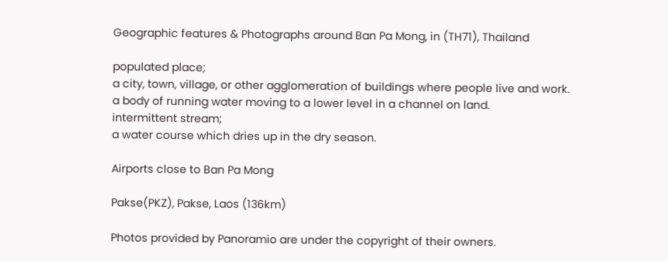Geographic features & Photographs around Ban Pa Mong, in (TH71), Thailand

populated place;
a city, town, village, or other agglomeration of buildings where people live and work.
a body of running water moving to a lower level in a channel on land.
intermittent stream;
a water course which dries up in the dry season.

Airports close to Ban Pa Mong

Pakse(PKZ), Pakse, Laos (136km)

Photos provided by Panoramio are under the copyright of their owners.